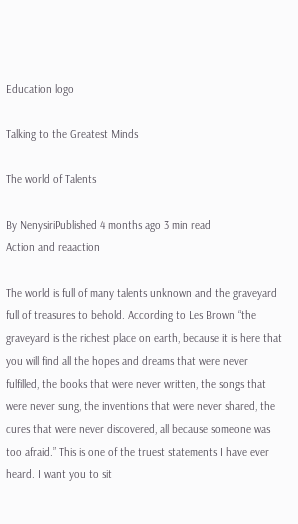Education logo

Talking to the Greatest Minds

The world of Talents

By NenysiriPublished 4 months ago 3 min read
Action and reaaction

The world is full of many talents unknown and the graveyard full of treasures to behold. According to Les Brown “the graveyard is the richest place on earth, because it is here that you will find all the hopes and dreams that were never fulfilled, the books that were never written, the songs that were never sung, the inventions that were never shared, the cures that were never discovered, all because someone was too afraid.” This is one of the truest statements I have ever heard. I want you to sit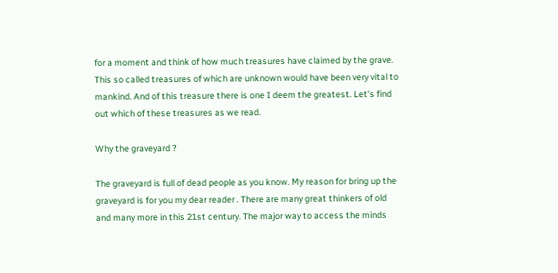for a moment and think of how much treasures have claimed by the grave. This so called treasures of which are unknown would have been very vital to mankind. And of this treasure there is one I deem the greatest. Let's find out which of these treasures as we read.

Why the graveyard ?

The graveyard is full of dead people as you know. My reason for bring up the graveyard is for you my dear reader . There are many great thinkers of old and many more in this 21st century. The major way to access the minds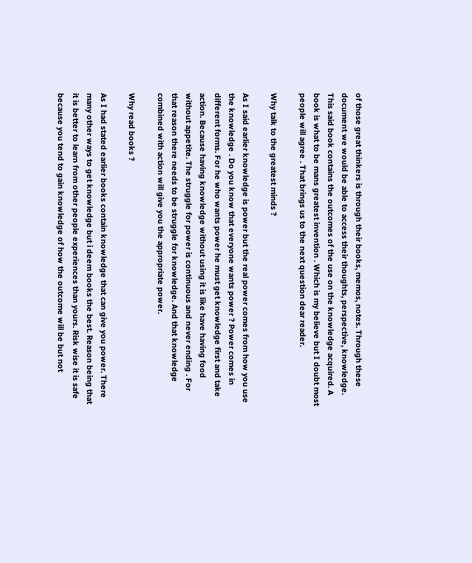of those great thinkers is through their books, memos, notes. Through these document we would be able to access their thoughts, perspective, knowledge. This said book contains the outcomes of the use on the knowledge acquired. A book is what to be mans greatest invention . Which is my believe but I doubt most people will agree . That brings us to the next question dear reader.

Why talk to the greatest minds ?

As I said earlier knowledge is power but the real power comes from how you use the knowledge . Do you know that everyone wants power ? Power comes in different forms. For he who wants power he must get knowledge first and take action. Because having knowledge without using it is like have having food without appetite. The struggle for power is continuous and never ending . For that reason there needs to be struggle for knowledge. And that knowledge combined with action will give you the appropriate power.

Why read books ?

As I had stated earlier books contain knowledge that can give you power. There many other ways to get knowledge but i deem books the best. Reason being that it is better to learn from other people experiences than yours. Risk wise it is safe because you tend to gain knowledge of how the outcome will be but not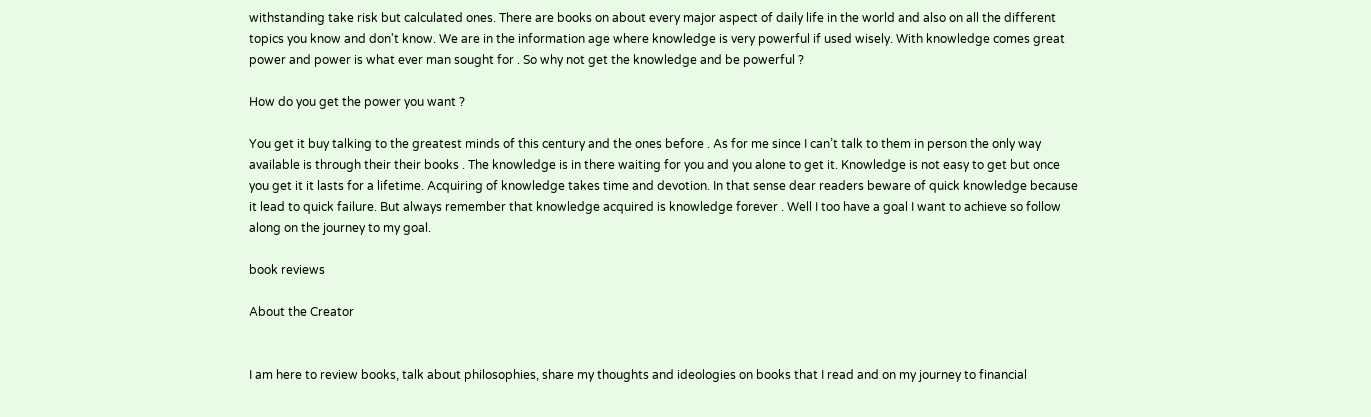withstanding take risk but calculated ones. There are books on about every major aspect of daily life in the world and also on all the different topics you know and don't know. We are in the information age where knowledge is very powerful if used wisely. With knowledge comes great power and power is what ever man sought for . So why not get the knowledge and be powerful ?

How do you get the power you want ?

You get it buy talking to the greatest minds of this century and the ones before . As for me since I can’t talk to them in person the only way available is through their their books . The knowledge is in there waiting for you and you alone to get it. Knowledge is not easy to get but once you get it it lasts for a lifetime. Acquiring of knowledge takes time and devotion. In that sense dear readers beware of quick knowledge because it lead to quick failure. But always remember that knowledge acquired is knowledge forever . Well I too have a goal I want to achieve so follow along on the journey to my goal.

book reviews

About the Creator


I am here to review books, talk about philosophies, share my thoughts and ideologies on books that I read and on my journey to financial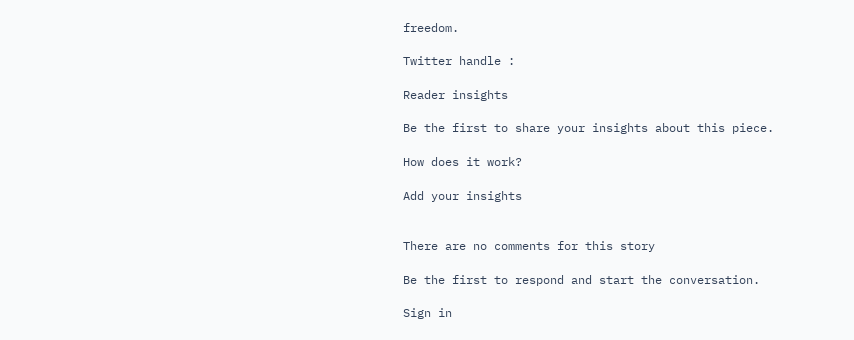freedom.

Twitter handle :

Reader insights

Be the first to share your insights about this piece.

How does it work?

Add your insights


There are no comments for this story

Be the first to respond and start the conversation.

Sign in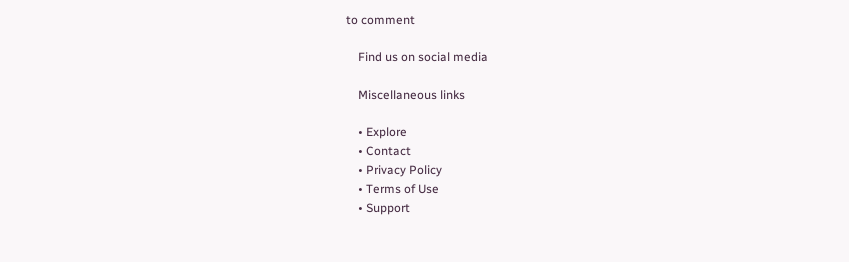to comment

    Find us on social media

    Miscellaneous links

    • Explore
    • Contact
    • Privacy Policy
    • Terms of Use
    • Support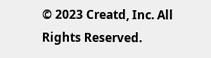© 2023 Creatd, Inc. All Rights Reserved.